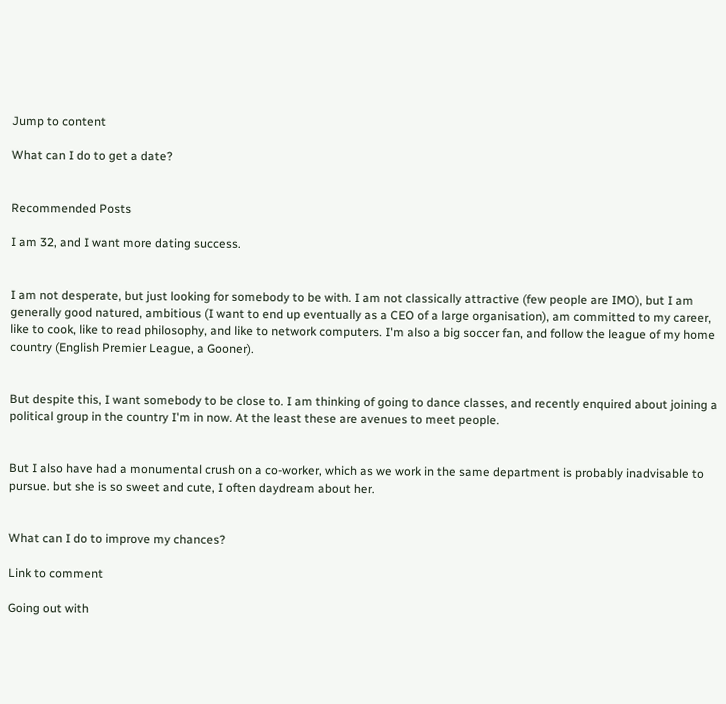Jump to content

What can I do to get a date?


Recommended Posts

I am 32, and I want more dating success.


I am not desperate, but just looking for somebody to be with. I am not classically attractive (few people are IMO), but I am generally good natured, ambitious (I want to end up eventually as a CEO of a large organisation), am committed to my career, like to cook, like to read philosophy, and like to network computers. I'm also a big soccer fan, and follow the league of my home country (English Premier League, a Gooner).


But despite this, I want somebody to be close to. I am thinking of going to dance classes, and recently enquired about joining a political group in the country I'm in now. At the least these are avenues to meet people.


But I also have had a monumental crush on a co-worker, which as we work in the same department is probably inadvisable to pursue. but she is so sweet and cute, I often daydream about her.


What can I do to improve my chances?

Link to comment

Going out with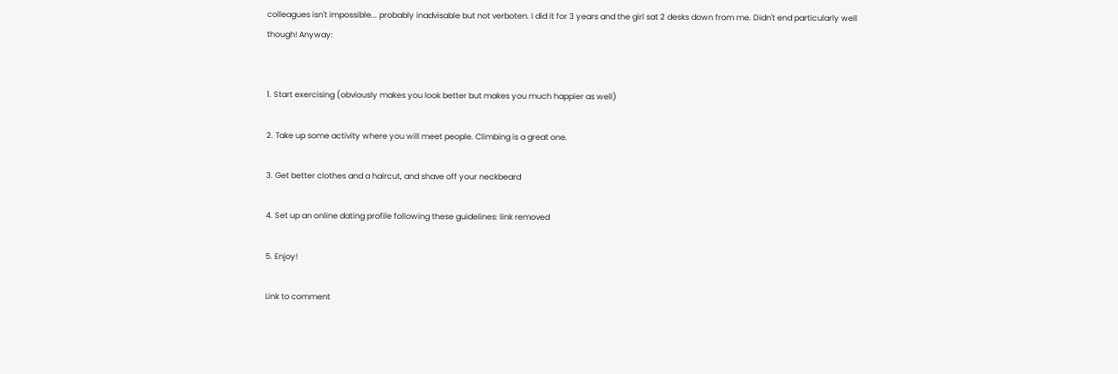colleagues isn't impossible... probably inadvisable but not verboten. I did it for 3 years and the girl sat 2 desks down from me. Didn't end particularly well though! Anyway:


1. Start exercising (obviously makes you look better but makes you much happier as well)

2. Take up some activity where you will meet people. Climbing is a great one.

3. Get better clothes and a haircut, and shave off your neckbeard

4. Set up an online dating profile following these guidelines: link removed

5. Enjoy!

Link to comment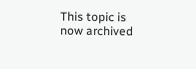This topic is now archived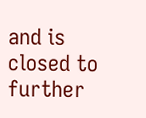and is closed to further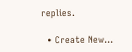replies.

  • Create New...